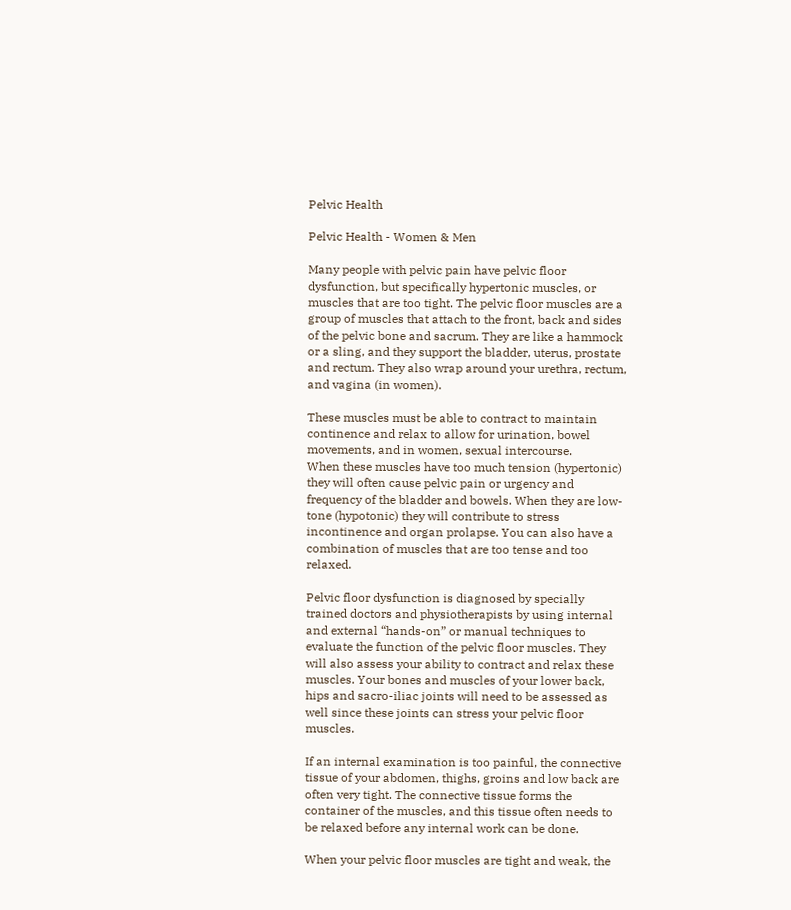Pelvic Health

Pelvic Health - Women & Men

Many people with pelvic pain have pelvic floor dysfunction, but specifically hypertonic muscles, or muscles that are too tight. The pelvic floor muscles are a group of muscles that attach to the front, back and sides of the pelvic bone and sacrum. They are like a hammock or a sling, and they support the bladder, uterus, prostate and rectum. They also wrap around your urethra, rectum, and vagina (in women).

These muscles must be able to contract to maintain continence and relax to allow for urination, bowel movements, and in women, sexual intercourse.
When these muscles have too much tension (hypertonic) they will often cause pelvic pain or urgency and frequency of the bladder and bowels. When they are low-tone (hypotonic) they will contribute to stress incontinence and organ prolapse. You can also have a combination of muscles that are too tense and too relaxed.

Pelvic floor dysfunction is diagnosed by specially trained doctors and physiotherapists by using internal and external “hands-on” or manual techniques to evaluate the function of the pelvic floor muscles. They will also assess your ability to contract and relax these muscles. Your bones and muscles of your lower back, hips and sacro-iliac joints will need to be assessed as well since these joints can stress your pelvic floor muscles.

If an internal examination is too painful, the connective tissue of your abdomen, thighs, groins and low back are often very tight. The connective tissue forms the container of the muscles, and this tissue often needs to be relaxed before any internal work can be done.

When your pelvic floor muscles are tight and weak, the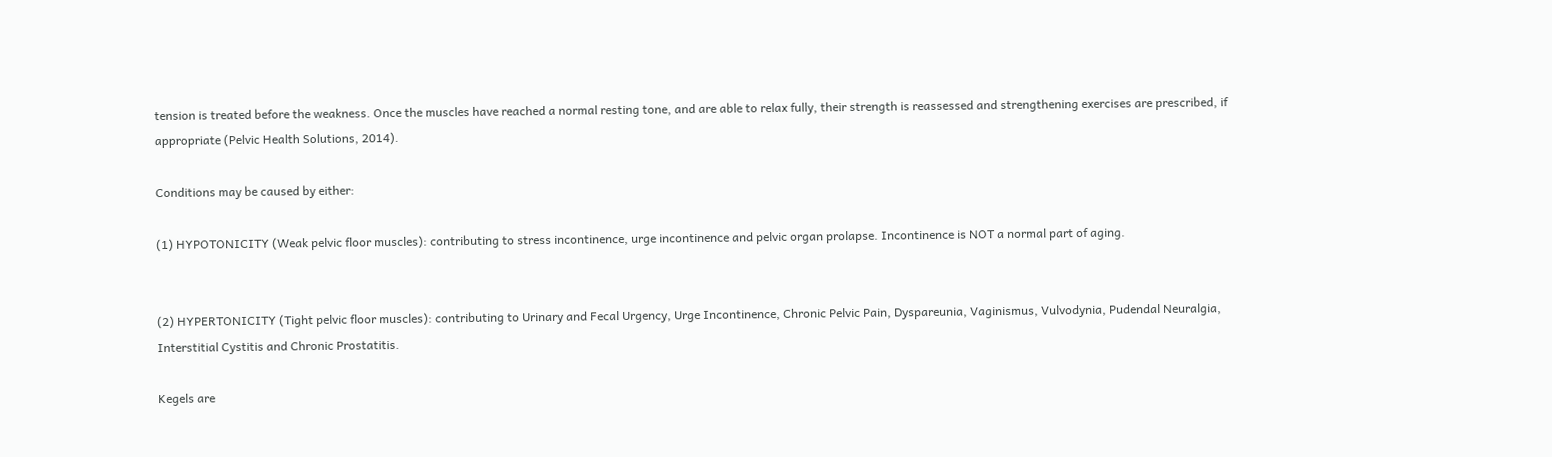tension is treated before the weakness. Once the muscles have reached a normal resting tone, and are able to relax fully, their strength is reassessed and strengthening exercises are prescribed, if appropriate (Pelvic Health Solutions, 2014).

Conditions may be caused by either:

(1) HYPOTONICITY (Weak pelvic floor muscles): contributing to stress incontinence, urge incontinence and pelvic organ prolapse. Incontinence is NOT a normal part of aging.


(2) HYPERTONICITY (Tight pelvic floor muscles): contributing to Urinary and Fecal Urgency, Urge Incontinence, Chronic Pelvic Pain, Dyspareunia, Vaginismus, Vulvodynia, Pudendal Neuralgia, Interstitial Cystitis and Chronic Prostatitis.

Kegels are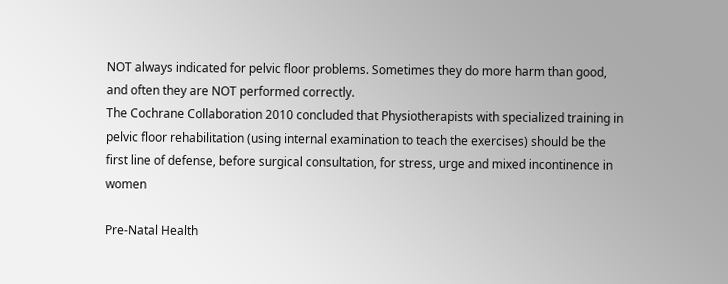NOT always indicated for pelvic floor problems. Sometimes they do more harm than good, and often they are NOT performed correctly.
The Cochrane Collaboration 2010 concluded that Physiotherapists with specialized training in pelvic floor rehabilitation (using internal examination to teach the exercises) should be the first line of defense, before surgical consultation, for stress, urge and mixed incontinence in women

Pre-Natal Health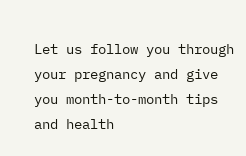Let us follow you through your pregnancy and give you month-to-month tips and health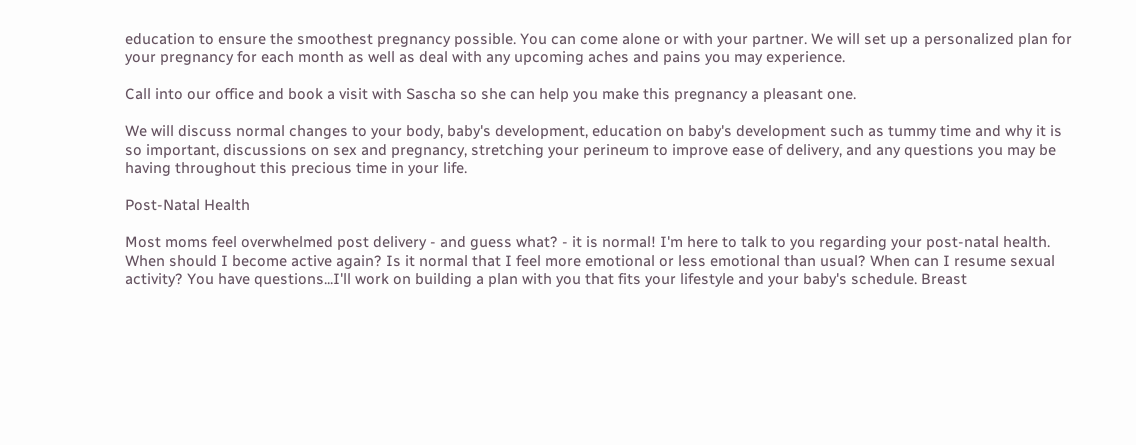education to ensure the smoothest pregnancy possible. You can come alone or with your partner. We will set up a personalized plan for your pregnancy for each month as well as deal with any upcoming aches and pains you may experience.

Call into our office and book a visit with Sascha so she can help you make this pregnancy a pleasant one.

We will discuss normal changes to your body, baby's development, education on baby's development such as tummy time and why it is so important, discussions on sex and pregnancy, stretching your perineum to improve ease of delivery, and any questions you may be having throughout this precious time in your life.

Post-Natal Health

Most moms feel overwhelmed post delivery - and guess what? - it is normal! I'm here to talk to you regarding your post-natal health. When should I become active again? Is it normal that I feel more emotional or less emotional than usual? When can I resume sexual activity? You have questions...I'll work on building a plan with you that fits your lifestyle and your baby's schedule. Breast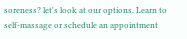soreness? let's look at our options. Learn to self-massage or schedule an appointment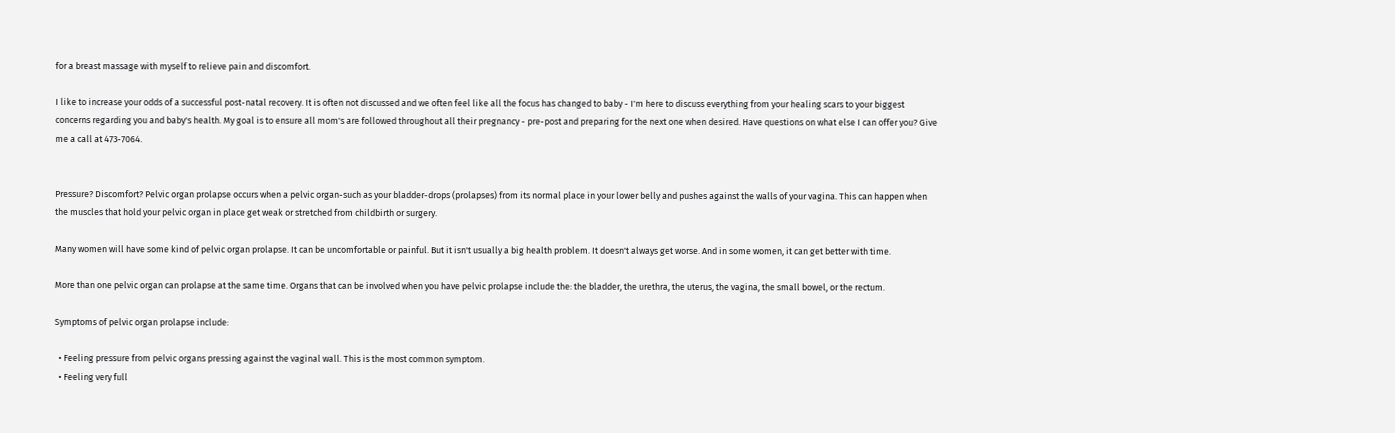for a breast massage with myself to relieve pain and discomfort.

I like to increase your odds of a successful post-natal recovery. It is often not discussed and we often feel like all the focus has changed to baby - I'm here to discuss everything from your healing scars to your biggest concerns regarding you and baby's health. My goal is to ensure all mom's are followed throughout all their pregnancy - pre-post and preparing for the next one when desired. Have questions on what else I can offer you? Give me a call at 473-7064.


Pressure? Discomfort? Pelvic organ prolapse occurs when a pelvic organ-such as your bladder-drops (prolapses) from its normal place in your lower belly and pushes against the walls of your vagina. This can happen when the muscles that hold your pelvic organ in place get weak or stretched from childbirth or surgery.

Many women will have some kind of pelvic organ prolapse. It can be uncomfortable or painful. But it isn't usually a big health problem. It doesn't always get worse. And in some women, it can get better with time.

More than one pelvic organ can prolapse at the same time. Organs that can be involved when you have pelvic prolapse include the: the bladder, the urethra, the uterus, the vagina, the small bowel, or the rectum.

Symptoms of pelvic organ prolapse include:

  • Feeling pressure from pelvic organs pressing against the vaginal wall. This is the most common symptom.
  • Feeling very full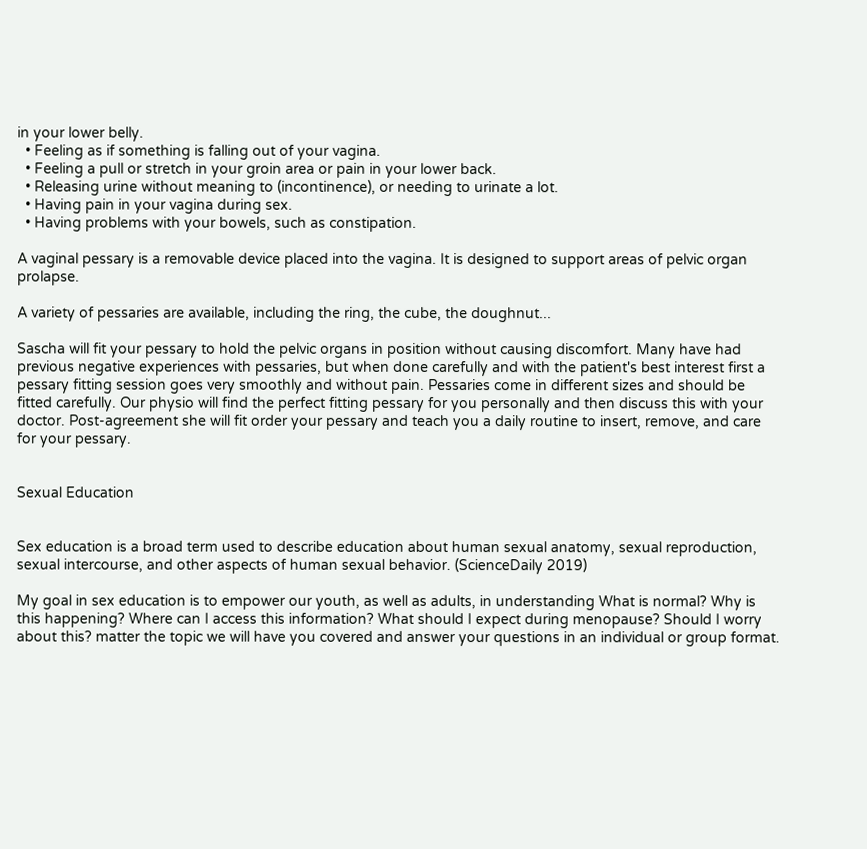in your lower belly.
  • Feeling as if something is falling out of your vagina.
  • Feeling a pull or stretch in your groin area or pain in your lower back.
  • Releasing urine without meaning to (incontinence), or needing to urinate a lot.
  • Having pain in your vagina during sex.
  • Having problems with your bowels, such as constipation.

A vaginal pessary is a removable device placed into the vagina. It is designed to support areas of pelvic organ prolapse.

A variety of pessaries are available, including the ring, the cube, the doughnut...

Sascha will fit your pessary to hold the pelvic organs in position without causing discomfort. Many have had previous negative experiences with pessaries, but when done carefully and with the patient's best interest first a pessary fitting session goes very smoothly and without pain. Pessaries come in different sizes and should be fitted carefully. Our physio will find the perfect fitting pessary for you personally and then discuss this with your doctor. Post-agreement she will fit order your pessary and teach you a daily routine to insert, remove, and care for your pessary.


Sexual Education


Sex education is a broad term used to describe education about human sexual anatomy, sexual reproduction, sexual intercourse, and other aspects of human sexual behavior. (ScienceDaily 2019)

My goal in sex education is to empower our youth, as well as adults, in understanding What is normal? Why is this happening? Where can I access this information? What should I expect during menopause? Should I worry about this? matter the topic we will have you covered and answer your questions in an individual or group format.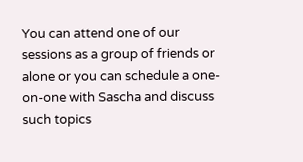You can attend one of our sessions as a group of friends or alone or you can schedule a one-on-one with Sascha and discuss such topics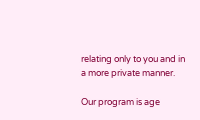relating only to you and in a more private manner.

Our program is age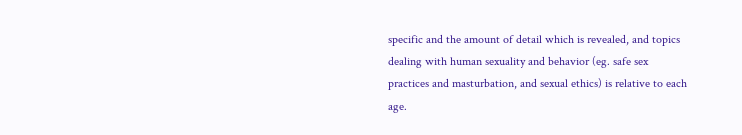specific and the amount of detail which is revealed, and topics dealing with human sexuality and behavior (eg. safe sex practices and masturbation, and sexual ethics) is relative to each age.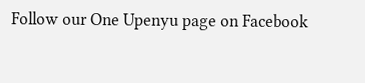Follow our One Upenyu page on Facebook